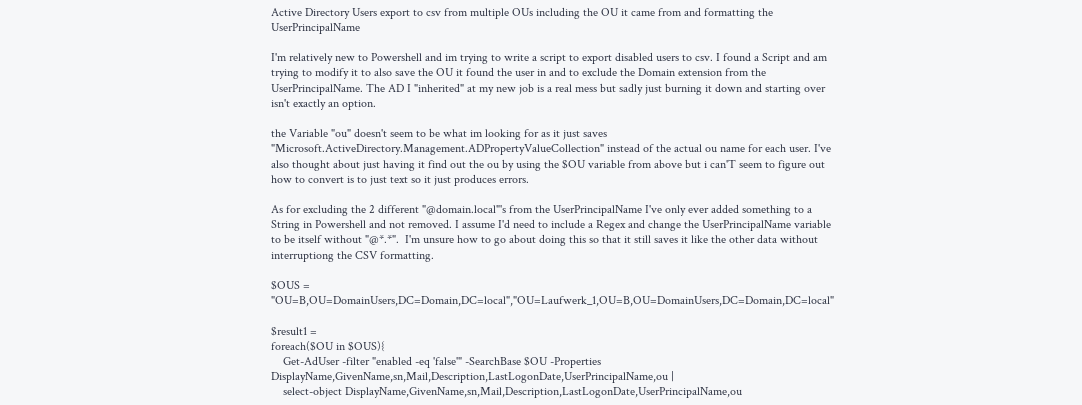Active Directory Users export to csv from multiple OUs including the OU it came from and formatting the UserPrincipalName

I'm relatively new to Powershell and im trying to write a script to export disabled users to csv. I found a Script and am trying to modify it to also save the OU it found the user in and to exclude the Domain extension from the UserPrincipalName. The AD I "inherited" at my new job is a real mess but sadly just burning it down and starting over isn't exactly an option.

the Variable "ou" doesn't seem to be what im looking for as it just saves "Microsoft.ActiveDirectory.Management.ADPropertyValueCollection" instead of the actual ou name for each user. I've also thought about just having it find out the ou by using the $OU variable from above but i can'T seem to figure out how to convert is to just text so it just produces errors.

As for excluding the 2 different "@domain.local"'s from the UserPrincipalName I've only ever added something to a String in Powershell and not removed. I assume I'd need to include a Regex and change the UserPrincipalName variable to be itself without "@*.*".  I'm unsure how to go about doing this so that it still saves it like the other data without interruptiong the CSV formatting.

$OUS = "OU=B,OU=DomainUsers,DC=Domain,DC=local","OU=Laufwerk_1,OU=B,OU=DomainUsers,DC=Domain,DC=local"

$result1 =
foreach($OU in $OUS){
    Get-AdUser -filter "enabled -eq 'false'" -SearchBase $OU -Properties DisplayName,GivenName,sn,Mail,Description,LastLogonDate,UserPrincipalName,ou |
    select-object DisplayName,GivenName,sn,Mail,Description,LastLogonDate,UserPrincipalName,ou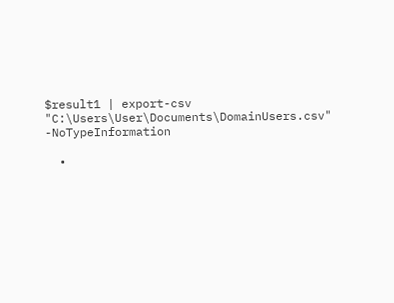$result1 | export-csv "C:\Users\User\Documents\DomainUsers.csv" -NoTypeInformation

  •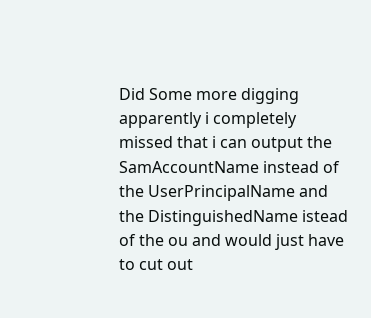Did Some more digging apparently i completely missed that i can output the SamAccountName instead of the UserPrincipalName and the DistinguishedName istead of the ou and would just have to cut out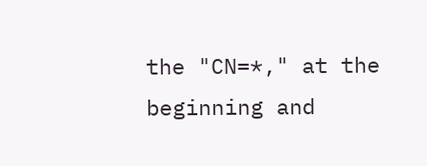the "CN=*," at the beginning and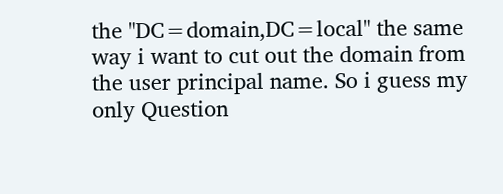the "DC=domain,DC=local" the same way i want to cut out the domain from the user principal name. So i guess my only Question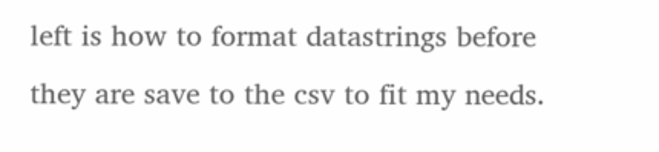left is how to format datastrings before they are save to the csv to fit my needs.